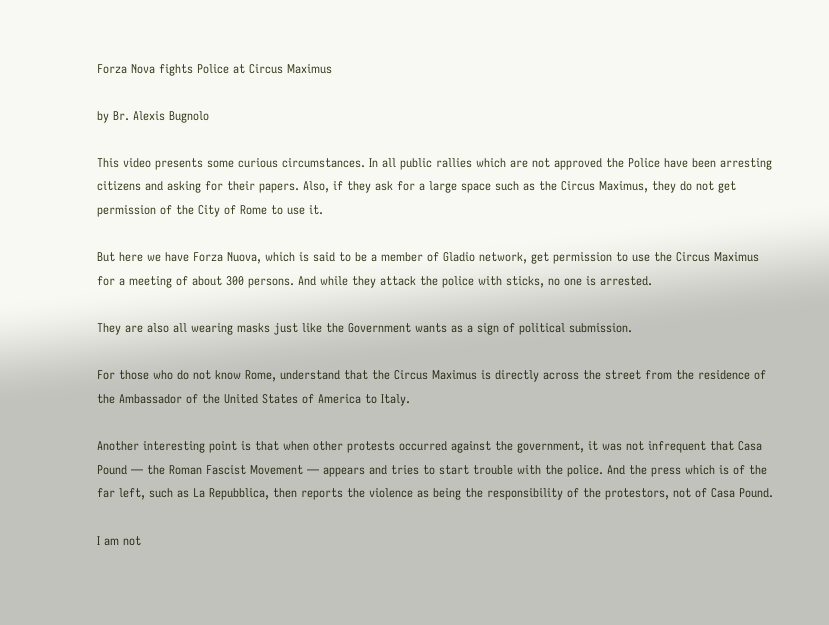Forza Nova fights Police at Circus Maximus

by Br. Alexis Bugnolo

This video presents some curious circumstances. In all public rallies which are not approved the Police have been arresting citizens and asking for their papers. Also, if they ask for a large space such as the Circus Maximus, they do not get permission of the City of Rome to use it.

But here we have Forza Nuova, which is said to be a member of Gladio network, get permission to use the Circus Maximus for a meeting of about 300 persons. And while they attack the police with sticks, no one is arrested.

They are also all wearing masks just like the Government wants as a sign of political submission.

For those who do not know Rome, understand that the Circus Maximus is directly across the street from the residence of the Ambassador of the United States of America to Italy.

Another interesting point is that when other protests occurred against the government, it was not infrequent that Casa Pound — the Roman Fascist Movement — appears and tries to start trouble with the police. And the press which is of the far left, such as La Repubblica, then reports the violence as being the responsibility of the protestors, not of Casa Pound.

I am not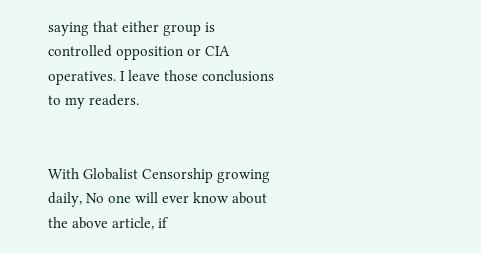saying that either group is controlled opposition or CIA operatives. I leave those conclusions to my readers.


With Globalist Censorship growing daily, No one will ever know about the above article, if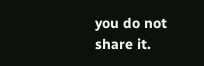you do not share it.